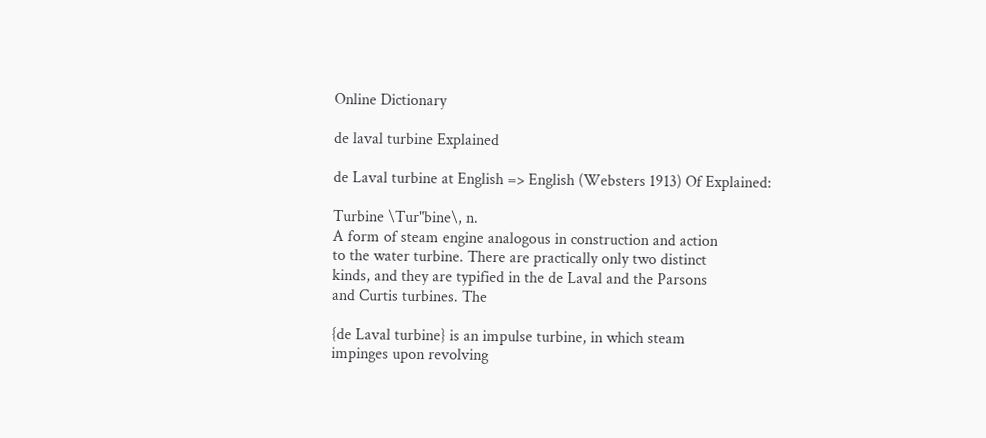Online Dictionary

de laval turbine Explained

de Laval turbine at English => English (Websters 1913) Of Explained:

Turbine \Tur"bine\, n.
A form of steam engine analogous in construction and action
to the water turbine. There are practically only two distinct
kinds, and they are typified in the de Laval and the Parsons
and Curtis turbines. The

{de Laval turbine} is an impulse turbine, in which steam
impinges upon revolving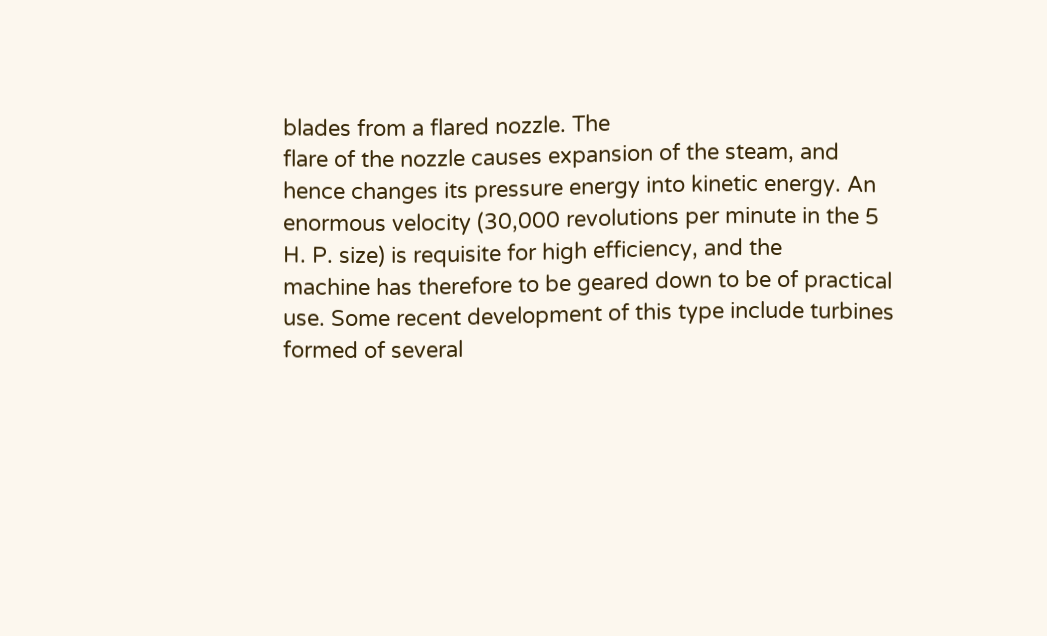blades from a flared nozzle. The
flare of the nozzle causes expansion of the steam, and
hence changes its pressure energy into kinetic energy. An
enormous velocity (30,000 revolutions per minute in the 5
H. P. size) is requisite for high efficiency, and the
machine has therefore to be geared down to be of practical
use. Some recent development of this type include turbines
formed of several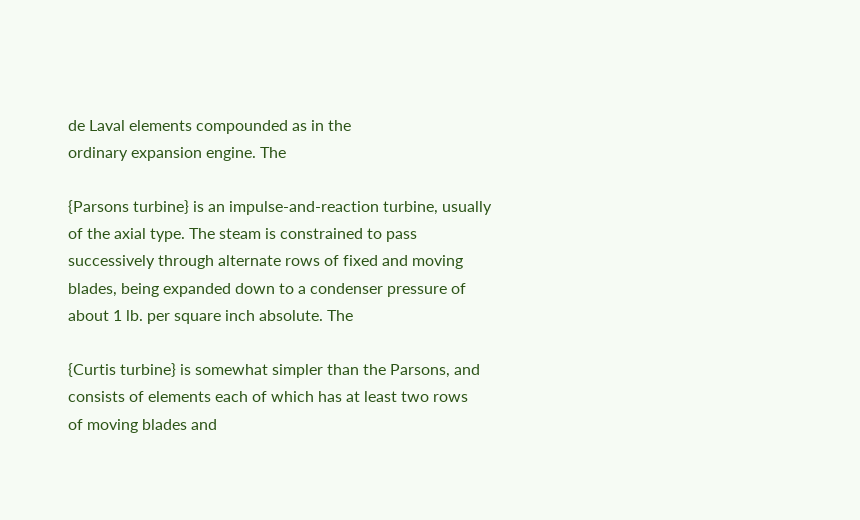de Laval elements compounded as in the
ordinary expansion engine. The

{Parsons turbine} is an impulse-and-reaction turbine, usually
of the axial type. The steam is constrained to pass
successively through alternate rows of fixed and moving
blades, being expanded down to a condenser pressure of
about 1 lb. per square inch absolute. The

{Curtis turbine} is somewhat simpler than the Parsons, and
consists of elements each of which has at least two rows
of moving blades and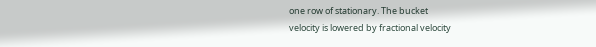one row of stationary. The bucket
velocity is lowered by fractional velocity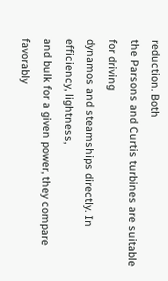reduction. Both
the Parsons and Curtis turbines are suitable for driving
dynamos and steamships directly. In efficiency, lightness,
and bulk for a given power, they compare favorably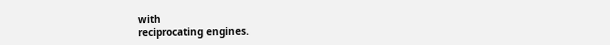with
reciprocating engines.